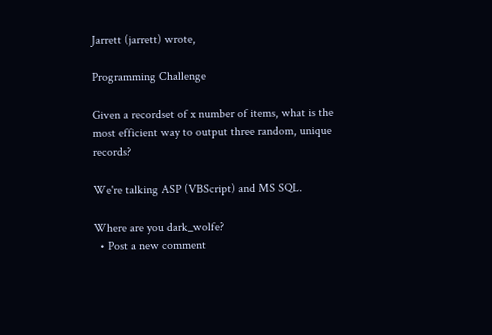Jarrett (jarrett) wrote,

Programming Challenge

Given a recordset of x number of items, what is the most efficient way to output three random, unique records?

We're talking ASP (VBScript) and MS SQL.

Where are you dark_wolfe?
  • Post a new comment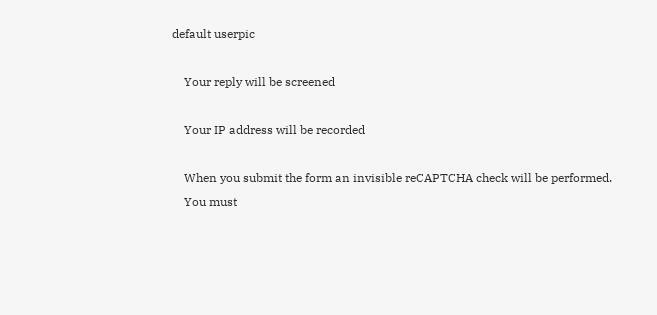default userpic

    Your reply will be screened

    Your IP address will be recorded

    When you submit the form an invisible reCAPTCHA check will be performed.
    You must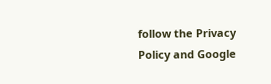follow the Privacy Policy and Google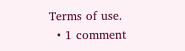Terms of use.
  • 1 comment